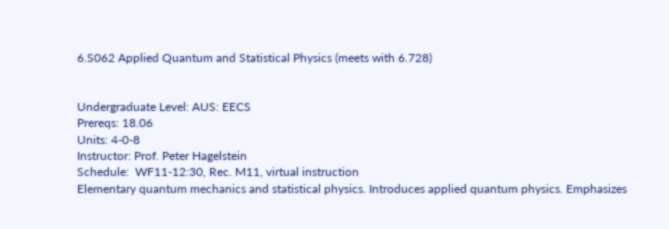6.S062 Applied Quantum and Statistical Physics (meets with 6.728)


Undergraduate Level: AUS: EECS
Prereqs: 18.06
Units: 4-0-8
Instructor: Prof. Peter Hagelstein
Schedule:  WF11-12:30, Rec. M11, virtual instruction
Elementary quantum mechanics and statistical physics. Introduces applied quantum physics. Emphasizes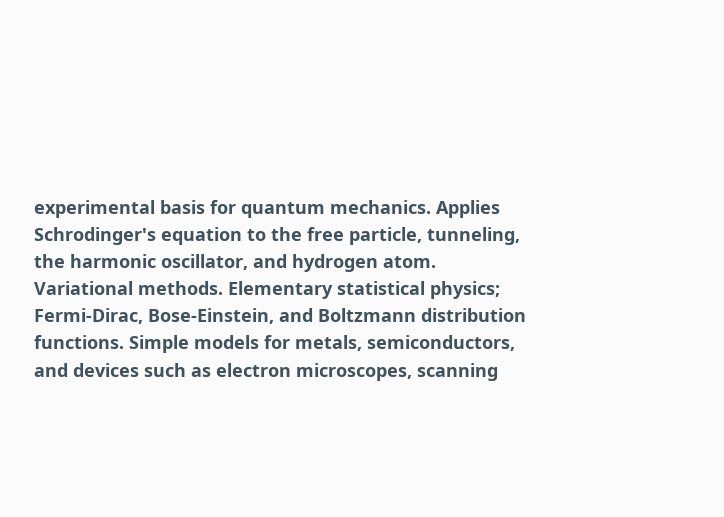experimental basis for quantum mechanics. Applies Schrodinger's equation to the free particle, tunneling, the harmonic oscillator, and hydrogen atom. Variational methods. Elementary statistical physics; Fermi-Dirac, Bose-Einstein, and Boltzmann distribution functions. Simple models for metals, semiconductors, and devices such as electron microscopes, scanning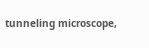tunneling microscope,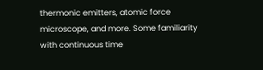thermonic emitters, atomic force microscope, and more. Some familiarity with continuous time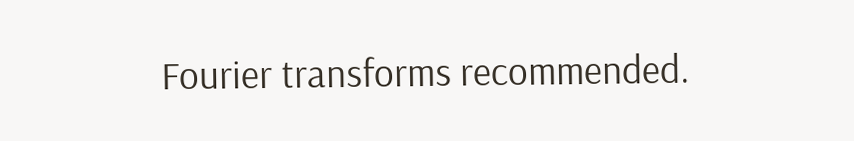Fourier transforms recommended.